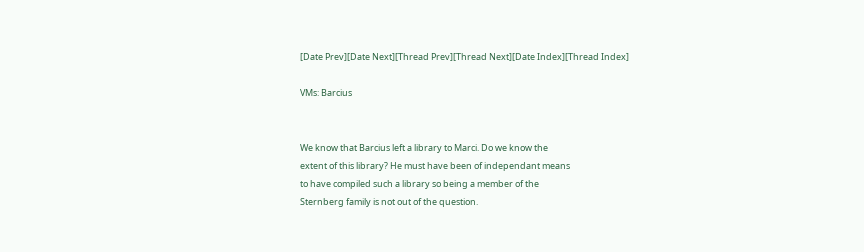[Date Prev][Date Next][Thread Prev][Thread Next][Date Index][Thread Index]

VMs: Barcius


We know that Barcius left a library to Marci. Do we know the
extent of this library? He must have been of independant means
to have compiled such a library so being a member of the
Sternberg family is not out of the question.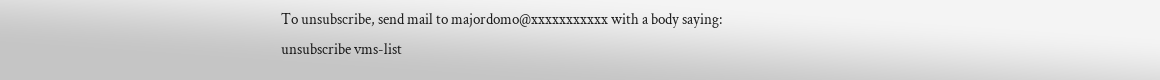To unsubscribe, send mail to majordomo@xxxxxxxxxxx with a body saying:
unsubscribe vms-list